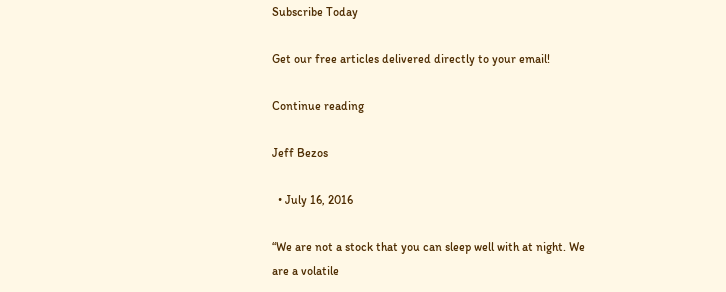Subscribe Today

Get our free articles delivered directly to your email!

Continue reading

Jeff Bezos

  • July 16, 2016

“We are not a stock that you can sleep well with at night. We are a volatile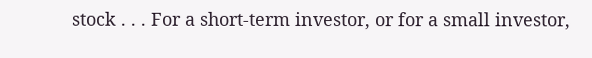stock . . . For a short-term investor, or for a small investor,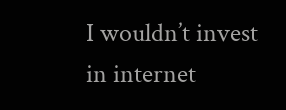I wouldn’t invest in internet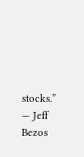stocks.” — Jeff Bezos